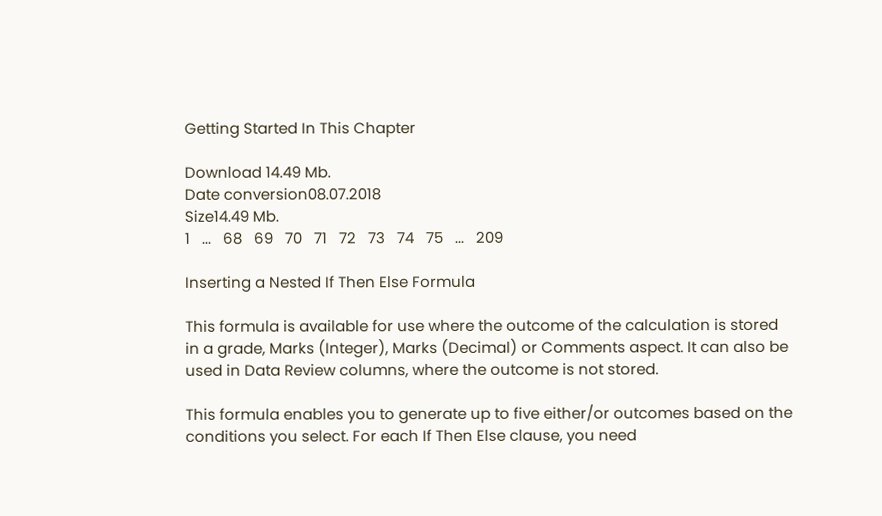Getting Started In This Chapter

Download 14.49 Mb.
Date conversion08.07.2018
Size14.49 Mb.
1   ...   68   69   70   71   72   73   74   75   ...   209

Inserting a Nested If Then Else Formula

This formula is available for use where the outcome of the calculation is stored in a grade, Marks (Integer), Marks (Decimal) or Comments aspect. It can also be used in Data Review columns, where the outcome is not stored.

This formula enables you to generate up to five either/or outcomes based on the conditions you select. For each If Then Else clause, you need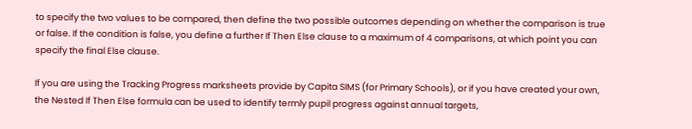to specify the two values to be compared, then define the two possible outcomes depending on whether the comparison is true or false. If the condition is false, you define a further If Then Else clause to a maximum of 4 comparisons, at which point you can specify the final Else clause.

If you are using the Tracking Progress marksheets provide by Capita SIMS (for Primary Schools), or if you have created your own, the Nested If Then Else formula can be used to identify termly pupil progress against annual targets,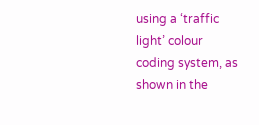using a ‘traffic light’ colour coding system, as shown in the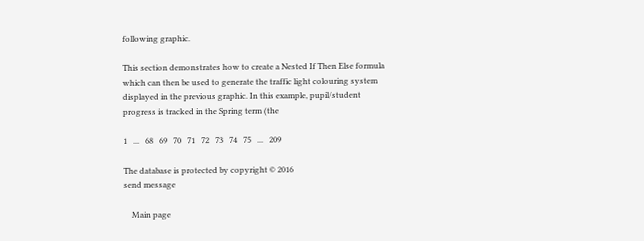following graphic.

This section demonstrates how to create a Nested If Then Else formula which can then be used to generate the traffic light colouring system displayed in the previous graphic. In this example, pupil/student progress is tracked in the Spring term (the

1   ...   68   69   70   71   72   73   74   75   ...   209

The database is protected by copyright © 2016
send message

    Main page